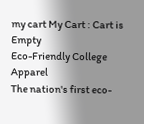my cart My Cart : Cart is Empty
Eco-Friendly College Apparel
The nation's first eco-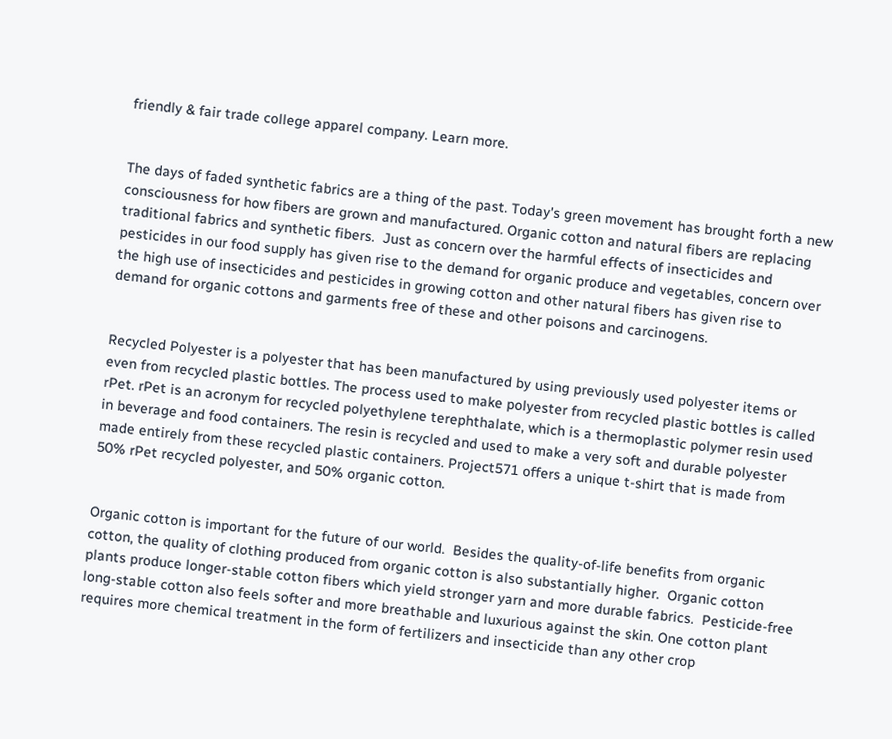friendly & fair trade college apparel company. Learn more.


The days of faded synthetic fabrics are a thing of the past. Today's green movement has brought forth a new consciousness for how fibers are grown and manufactured. Organic cotton and natural fibers are replacing traditional fabrics and synthetic fibers.  Just as concern over the harmful effects of insecticides and pesticides in our food supply has given rise to the demand for organic produce and vegetables, concern over the high use of insecticides and pesticides in growing cotton and other natural fibers has given rise to demand for organic cottons and garments free of these and other poisons and carcinogens.


Recycled Polyester is a polyester that has been manufactured by using previously used polyester items or even from recycled plastic bottles. The process used to make polyester from recycled plastic bottles is called rPet. rPet is an acronym for recycled polyethylene terephthalate, which is a thermoplastic polymer resin used in beverage and food containers. The resin is recycled and used to make a very soft and durable polyester made entirely from these recycled plastic containers. Project571 offers a unique t-shirt that is made from 50% rPet recycled polyester, and 50% organic cotton.


Organic cotton is important for the future of our world.  Besides the quality-of-life benefits from organic cotton, the quality of clothing produced from organic cotton is also substantially higher.  Organic cotton plants produce longer-stable cotton fibers which yield stronger yarn and more durable fabrics.  Pesticide-free long-stable cotton also feels softer and more breathable and luxurious against the skin. One cotton plant requires more chemical treatment in the form of fertilizers and insecticide than any other crop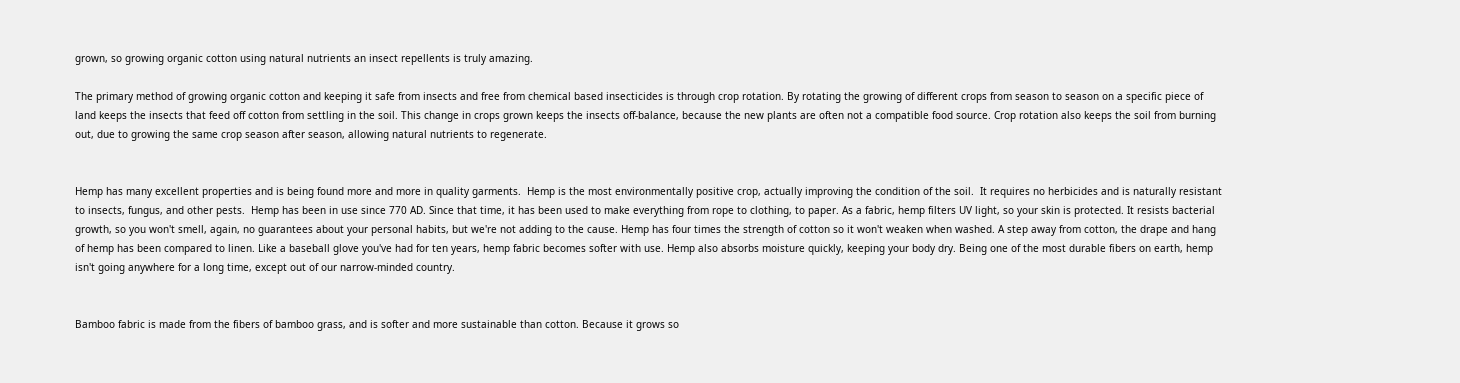grown, so growing organic cotton using natural nutrients an insect repellents is truly amazing.

The primary method of growing organic cotton and keeping it safe from insects and free from chemical based insecticides is through crop rotation. By rotating the growing of different crops from season to season on a specific piece of land keeps the insects that feed off cotton from settling in the soil. This change in crops grown keeps the insects off-balance, because the new plants are often not a compatible food source. Crop rotation also keeps the soil from burning out, due to growing the same crop season after season, allowing natural nutrients to regenerate.


Hemp has many excellent properties and is being found more and more in quality garments.  Hemp is the most environmentally positive crop, actually improving the condition of the soil.  It requires no herbicides and is naturally resistant to insects, fungus, and other pests.  Hemp has been in use since 770 AD. Since that time, it has been used to make everything from rope to clothing, to paper. As a fabric, hemp filters UV light, so your skin is protected. It resists bacterial growth, so you won't smell, again, no guarantees about your personal habits, but we're not adding to the cause. Hemp has four times the strength of cotton so it won't weaken when washed. A step away from cotton, the drape and hang of hemp has been compared to linen. Like a baseball glove you've had for ten years, hemp fabric becomes softer with use. Hemp also absorbs moisture quickly, keeping your body dry. Being one of the most durable fibers on earth, hemp isn't going anywhere for a long time, except out of our narrow-minded country.


Bamboo fabric is made from the fibers of bamboo grass, and is softer and more sustainable than cotton. Because it grows so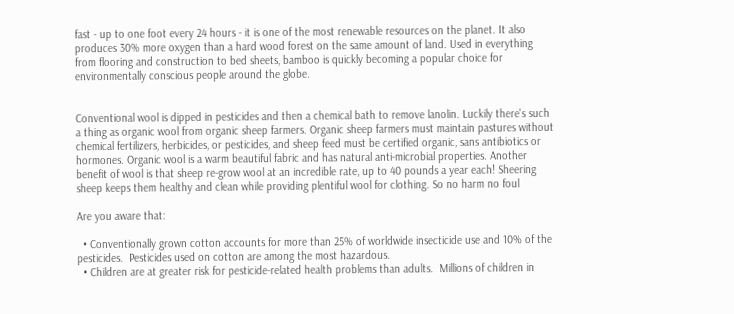fast - up to one foot every 24 hours - it is one of the most renewable resources on the planet. It also produces 30% more oxygen than a hard wood forest on the same amount of land. Used in everything from flooring and construction to bed sheets, bamboo is quickly becoming a popular choice for environmentally conscious people around the globe.


Conventional wool is dipped in pesticides and then a chemical bath to remove lanolin. Luckily there's such a thing as organic wool from organic sheep farmers. Organic sheep farmers must maintain pastures without chemical fertilizers, herbicides, or pesticides, and sheep feed must be certified organic, sans antibiotics or hormones. Organic wool is a warm beautiful fabric and has natural anti-microbial properties. Another benefit of wool is that sheep re-grow wool at an incredible rate, up to 40 pounds a year each! Sheering sheep keeps them healthy and clean while providing plentiful wool for clothing. So no harm no foul

Are you aware that:

  • Conventionally grown cotton accounts for more than 25% of worldwide insecticide use and 10% of the pesticides.  Pesticides used on cotton are among the most hazardous.
  • Children are at greater risk for pesticide-related health problems than adults.  Millions of children in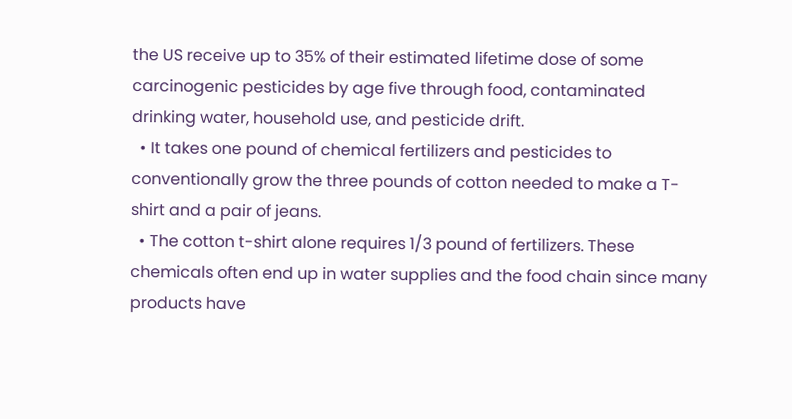the US receive up to 35% of their estimated lifetime dose of some carcinogenic pesticides by age five through food, contaminated drinking water, household use, and pesticide drift.
  • It takes one pound of chemical fertilizers and pesticides to conventionally grow the three pounds of cotton needed to make a T-shirt and a pair of jeans.
  • The cotton t-shirt alone requires 1/3 pound of fertilizers. These chemicals often end up in water supplies and the food chain since many products have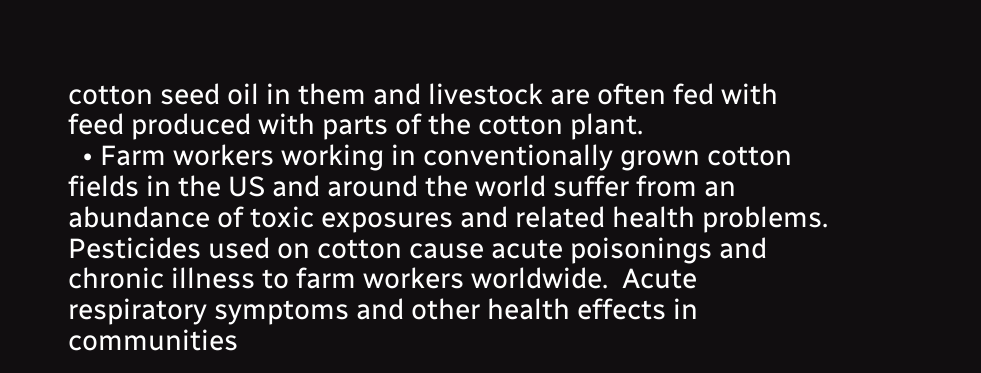cotton seed oil in them and livestock are often fed with feed produced with parts of the cotton plant.
  • Farm workers working in conventionally grown cotton fields in the US and around the world suffer from an abundance of toxic exposures and related health problems.  Pesticides used on cotton cause acute poisonings and chronic illness to farm workers worldwide.  Acute respiratory symptoms and other health effects in communities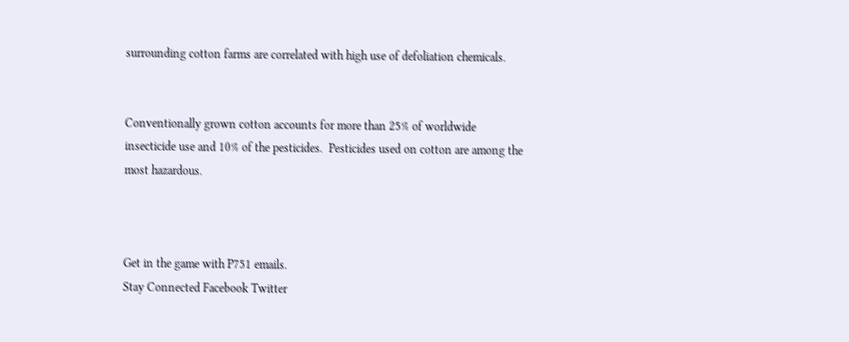surrounding cotton farms are correlated with high use of defoliation chemicals.


Conventionally grown cotton accounts for more than 25% of worldwide insecticide use and 10% of the pesticides.  Pesticides used on cotton are among the most hazardous.



Get in the game with P751 emails.
Stay Connected Facebook Twitter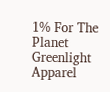1% For The Planet Greenlight Apparel